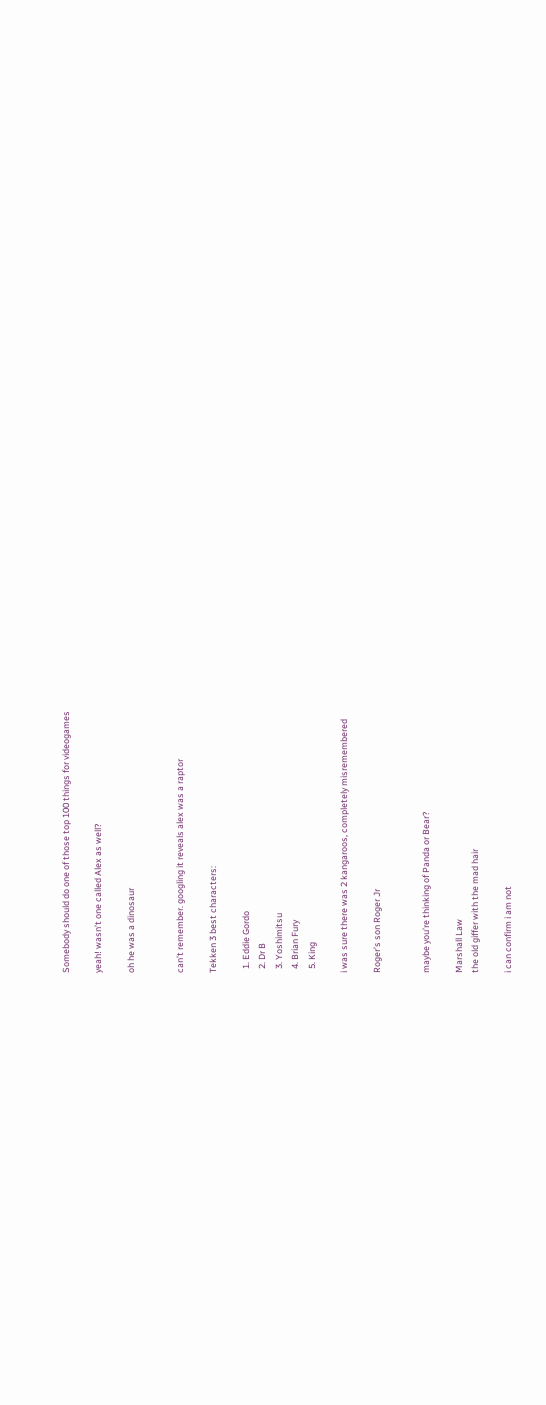Somebody should do one of those top 100 things for videogames

yeah! wasn’t one called Alex as well?

oh he was a dinosaur


can’t remember. googling it reveals alex was a raptor

Tekken 3 best characters:

  1. Eddie Gordo
  2. Dr B
  3. Yoshimitsu
  4. Brian Fury
  5. King

i was sure there was 2 kangaroos, completely misremembered

Roger’s son Roger Jr


maybe you’re thinking of Panda or Bear?

Marshall Law
the old giffer with the mad hair

i can confirm i am not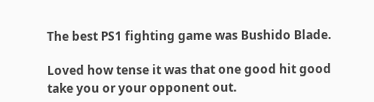The best PS1 fighting game was Bushido Blade.

Loved how tense it was that one good hit good take you or your opponent out.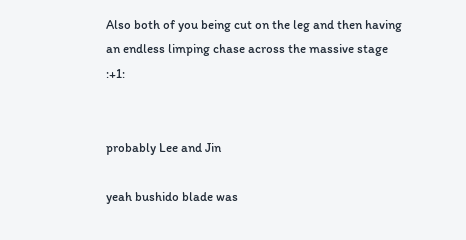Also both of you being cut on the leg and then having an endless limping chase across the massive stage :+1:


probably Lee and Jin

yeah bushido blade was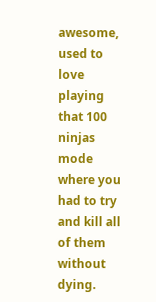awesome, used to love playing that 100 ninjas mode where you had to try and kill all of them without dying.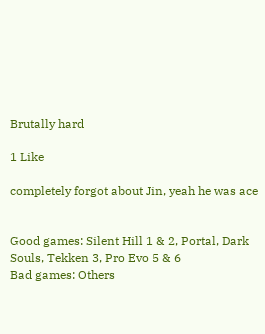Brutally hard

1 Like

completely forgot about Jin, yeah he was ace


Good games: Silent Hill 1 & 2, Portal, Dark Souls, Tekken 3, Pro Evo 5 & 6
Bad games: Others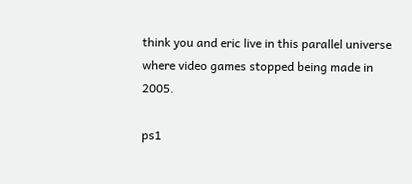think you and eric live in this parallel universe where video games stopped being made in 2005.

ps1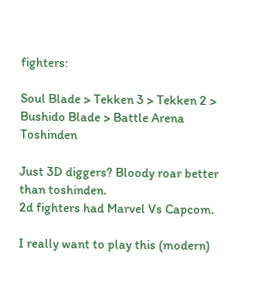fighters:

Soul Blade > Tekken 3 > Tekken 2 > Bushido Blade > Battle Arena Toshinden

Just 3D diggers? Bloody roar better than toshinden.
2d fighters had Marvel Vs Capcom.

I really want to play this (modern)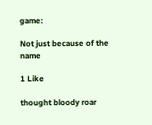game:

Not just because of the name

1 Like

thought bloody roar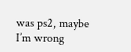was ps2, maybe I’m wrong